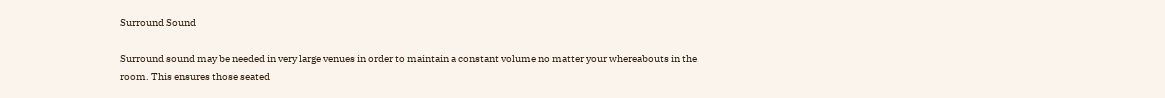Surround Sound

Surround sound may be needed in very large venues in order to maintain a constant volume no matter your whereabouts in the room. This ensures those seated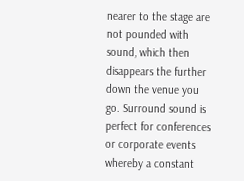nearer to the stage are not pounded with sound, which then disappears the further down the venue you go. Surround sound is perfect for conferences or corporate events whereby a constant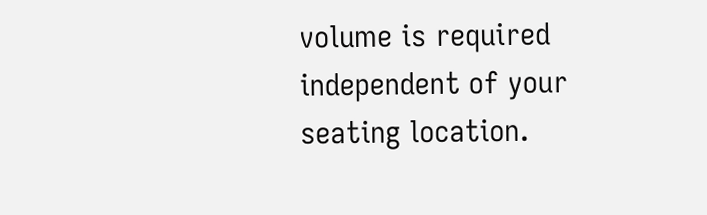volume is required independent of your seating location.